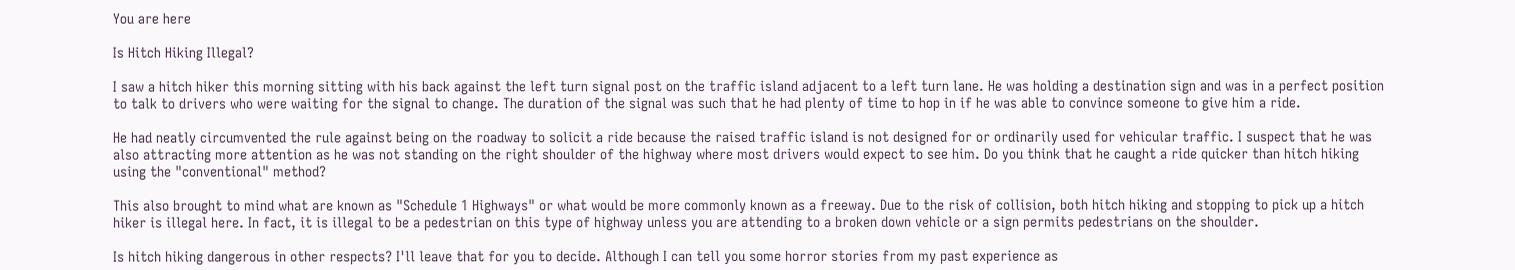You are here

Is Hitch Hiking Illegal?

I saw a hitch hiker this morning sitting with his back against the left turn signal post on the traffic island adjacent to a left turn lane. He was holding a destination sign and was in a perfect position to talk to drivers who were waiting for the signal to change. The duration of the signal was such that he had plenty of time to hop in if he was able to convince someone to give him a ride.

He had neatly circumvented the rule against being on the roadway to solicit a ride because the raised traffic island is not designed for or ordinarily used for vehicular traffic. I suspect that he was also attracting more attention as he was not standing on the right shoulder of the highway where most drivers would expect to see him. Do you think that he caught a ride quicker than hitch hiking using the "conventional" method?

This also brought to mind what are known as "Schedule 1 Highways" or what would be more commonly known as a freeway. Due to the risk of collision, both hitch hiking and stopping to pick up a hitch hiker is illegal here. In fact, it is illegal to be a pedestrian on this type of highway unless you are attending to a broken down vehicle or a sign permits pedestrians on the shoulder.

Is hitch hiking dangerous in other respects? I'll leave that for you to decide. Although I can tell you some horror stories from my past experience as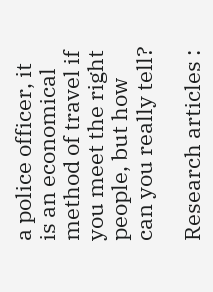a police officer, it is an economical method of travel if you meet the right people, but how can you really tell?

Research articles :